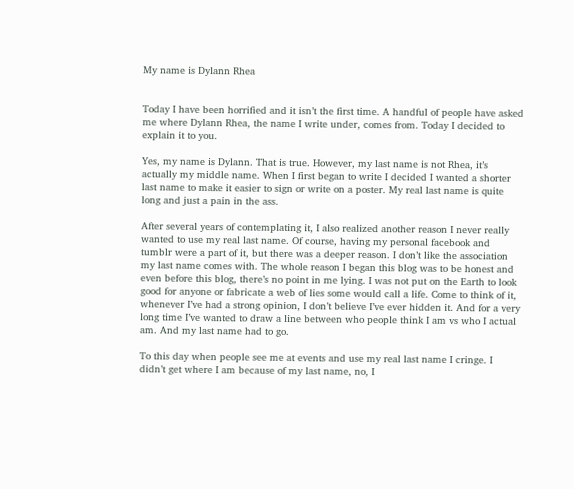My name is Dylann Rhea


Today I have been horrified and it isn’t the first time. A handful of people have asked me where Dylann Rhea, the name I write under, comes from. Today I decided to explain it to you.

Yes, my name is Dylann. That is true. However, my last name is not Rhea, it’s actually my middle name. When I first began to write I decided I wanted a shorter last name to make it easier to sign or write on a poster. My real last name is quite long and just a pain in the ass.

After several years of contemplating it, I also realized another reason I never really wanted to use my real last name. Of course, having my personal facebook and tumblr were a part of it, but there was a deeper reason. I don’t like the association my last name comes with. The whole reason I began this blog was to be honest and even before this blog, there’s no point in me lying. I was not put on the Earth to look good for anyone or fabricate a web of lies some would call a life. Come to think of it, whenever I’ve had a strong opinion, I don’t believe I’ve ever hidden it. And for a very long time I’ve wanted to draw a line between who people think I am vs who I actual am. And my last name had to go.

To this day when people see me at events and use my real last name I cringe. I didn’t get where I am because of my last name, no, I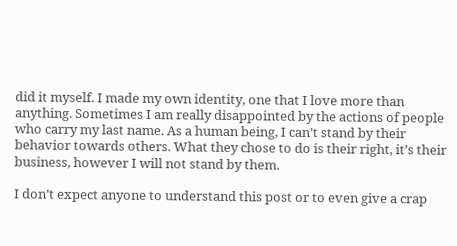did it myself. I made my own identity, one that I love more than anything. Sometimes I am really disappointed by the actions of people who carry my last name. As a human being, I can’t stand by their behavior towards others. What they chose to do is their right, it’s their business, however I will not stand by them.

I don’t expect anyone to understand this post or to even give a crap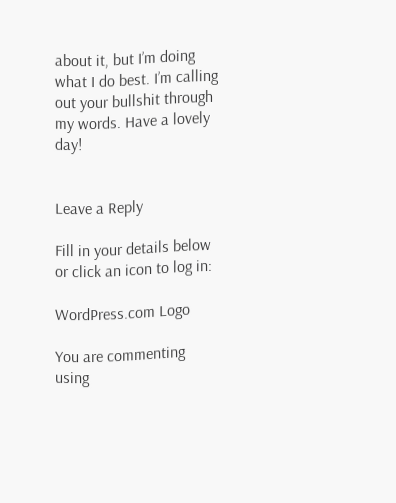about it, but I’m doing what I do best. I’m calling out your bullshit through my words. Have a lovely day!


Leave a Reply

Fill in your details below or click an icon to log in:

WordPress.com Logo

You are commenting using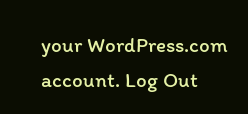your WordPress.com account. Log Out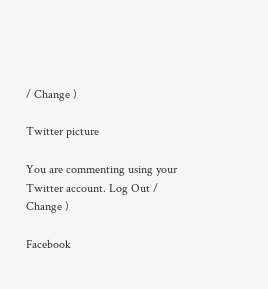/ Change )

Twitter picture

You are commenting using your Twitter account. Log Out / Change )

Facebook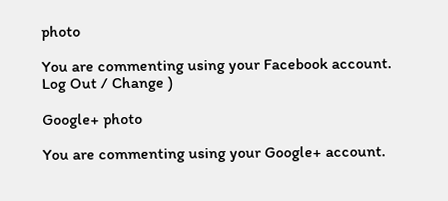photo

You are commenting using your Facebook account. Log Out / Change )

Google+ photo

You are commenting using your Google+ account.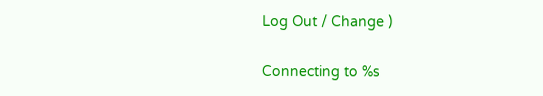Log Out / Change )

Connecting to %s